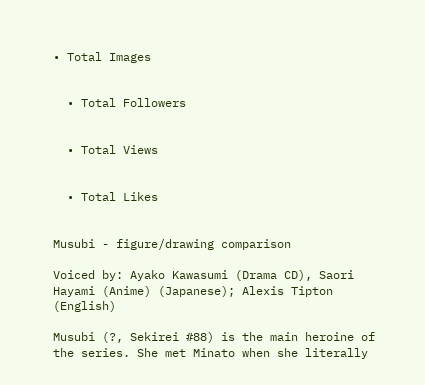• Total Images


  • Total Followers


  • Total Views


  • Total Likes


Musubi - figure/drawing comparison

Voiced by: Ayako Kawasumi (Drama CD), Saori Hayami (Anime) (Japanese); Alexis Tipton (English)

Musubi (?, Sekirei #88) is the main heroine of the series. She met Minato when she literally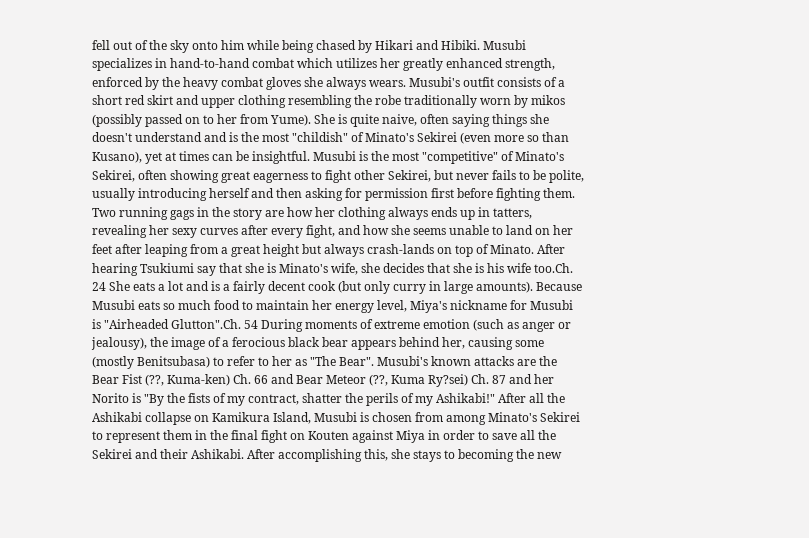fell out of the sky onto him while being chased by Hikari and Hibiki. Musubi specializes in hand-to-hand combat which utilizes her greatly enhanced strength, enforced by the heavy combat gloves she always wears. Musubi's outfit consists of a short red skirt and upper clothing resembling the robe traditionally worn by mikos (possibly passed on to her from Yume). She is quite naive, often saying things she doesn't understand and is the most "childish" of Minato's Sekirei (even more so than Kusano), yet at times can be insightful. Musubi is the most "competitive" of Minato's Sekirei, often showing great eagerness to fight other Sekirei, but never fails to be polite, usually introducing herself and then asking for permission first before fighting them. Two running gags in the story are how her clothing always ends up in tatters, revealing her sexy curves after every fight, and how she seems unable to land on her feet after leaping from a great height but always crash-lands on top of Minato. After hearing Tsukiumi say that she is Minato's wife, she decides that she is his wife too.Ch. 24 She eats a lot and is a fairly decent cook (but only curry in large amounts). Because Musubi eats so much food to maintain her energy level, Miya's nickname for Musubi is "Airheaded Glutton".Ch. 54 During moments of extreme emotion (such as anger or jealousy), the image of a ferocious black bear appears behind her, causing some (mostly Benitsubasa) to refer to her as "The Bear". Musubi's known attacks are the Bear Fist (??, Kuma-ken) Ch. 66 and Bear Meteor (??, Kuma Ry?sei) Ch. 87 and her Norito is "By the fists of my contract, shatter the perils of my Ashikabi!" After all the Ashikabi collapse on Kamikura Island, Musubi is chosen from among Minato's Sekirei to represent them in the final fight on Kouten against Miya in order to save all the Sekirei and their Ashikabi. After accomplishing this, she stays to becoming the new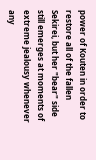power of Kouten in order to restore all of the fallen Sekirei, but her "bear" side still emerges at moments of extreme jealousy whenever any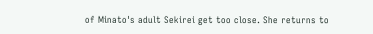of Minato's adult Sekirei get too close. She returns to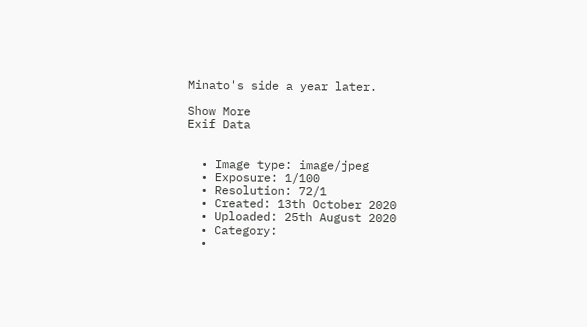Minato's side a year later.

Show More
Exif Data


  • Image type: image/jpeg
  • Exposure: 1/100
  • Resolution: 72/1
  • Created: 13th October 2020
  • Uploaded: 25th August 2020
  • Category:
  •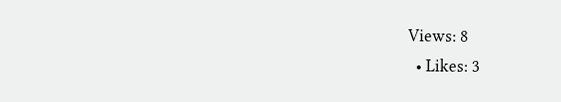Views: 8
  • Likes: 3